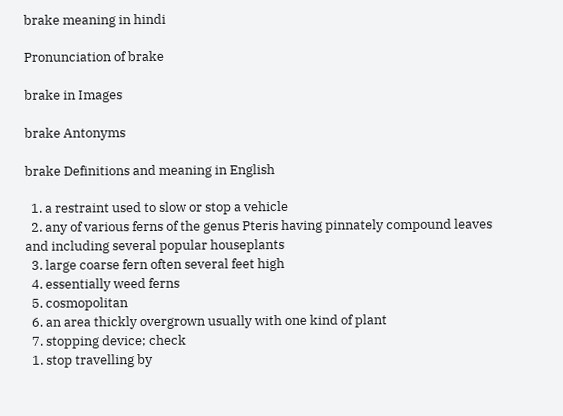brake meaning in hindi

Pronunciation of brake

brake in Images

brake Antonyms

brake Definitions and meaning in English

  1. a restraint used to slow or stop a vehicle
  2. any of various ferns of the genus Pteris having pinnately compound leaves and including several popular houseplants
  3. large coarse fern often several feet high
  4. essentially weed ferns
  5. cosmopolitan
  6. an area thickly overgrown usually with one kind of plant
  7. stopping device; check
  1. stop travelling by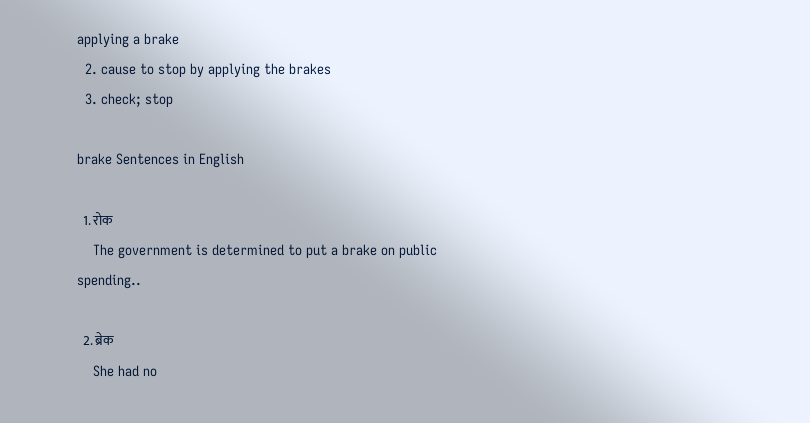applying a brake
  2. cause to stop by applying the brakes
  3. check; stop

brake Sentences in English

  1. रोक
    The government is determined to put a brake on public spending..

  2. ब्रेक
    She had no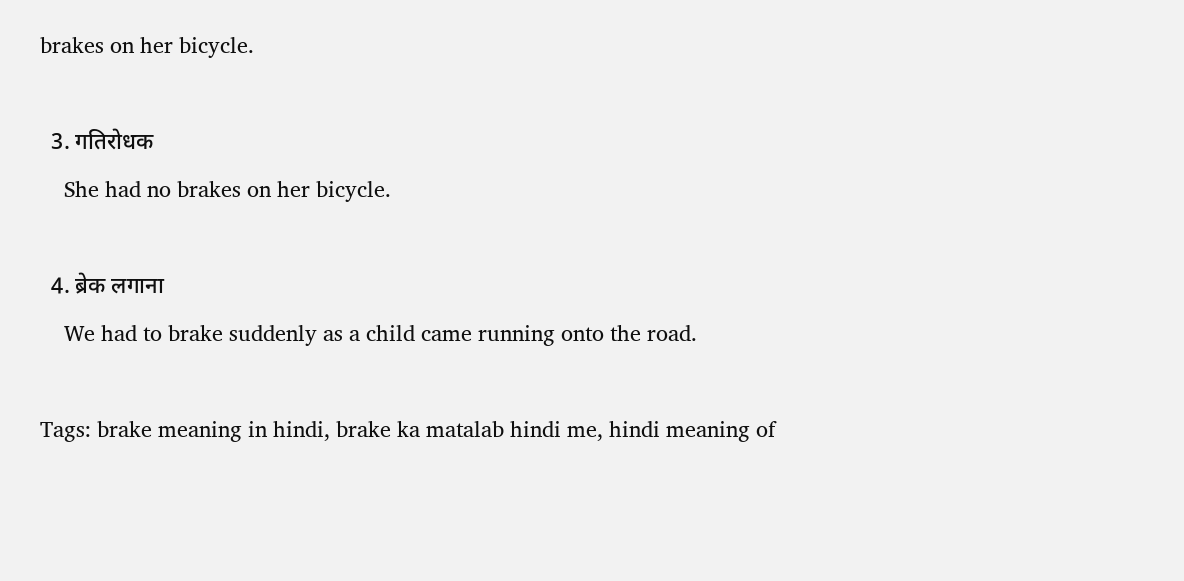brakes on her bicycle.

  3. गतिरोधक
    She had no brakes on her bicycle.

  4. ब्रेक लगाना
    We had to brake suddenly as a child came running onto the road.

Tags: brake meaning in hindi, brake ka matalab hindi me, hindi meaning of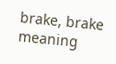brake, brake meaning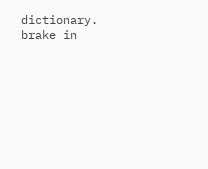dictionary. brake in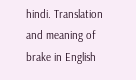hindi. Translation and meaning of brake in English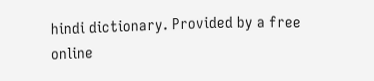hindi dictionary. Provided by a free online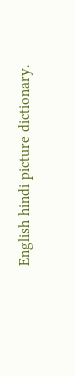English hindi picture dictionary.